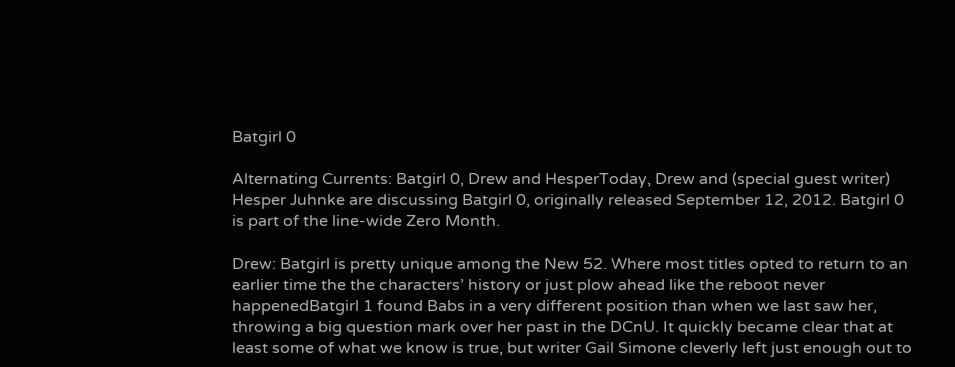Batgirl 0

Alternating Currents: Batgirl 0, Drew and HesperToday, Drew and (special guest writer) Hesper Juhnke are discussing Batgirl 0, originally released September 12, 2012. Batgirl 0 is part of the line-wide Zero Month.

Drew: Batgirl is pretty unique among the New 52. Where most titles opted to return to an earlier time the the characters’ history or just plow ahead like the reboot never happenedBatgirl 1 found Babs in a very different position than when we last saw her, throwing a big question mark over her past in the DCnU. It quickly became clear that at least some of what we know is true, but writer Gail Simone cleverly left just enough out to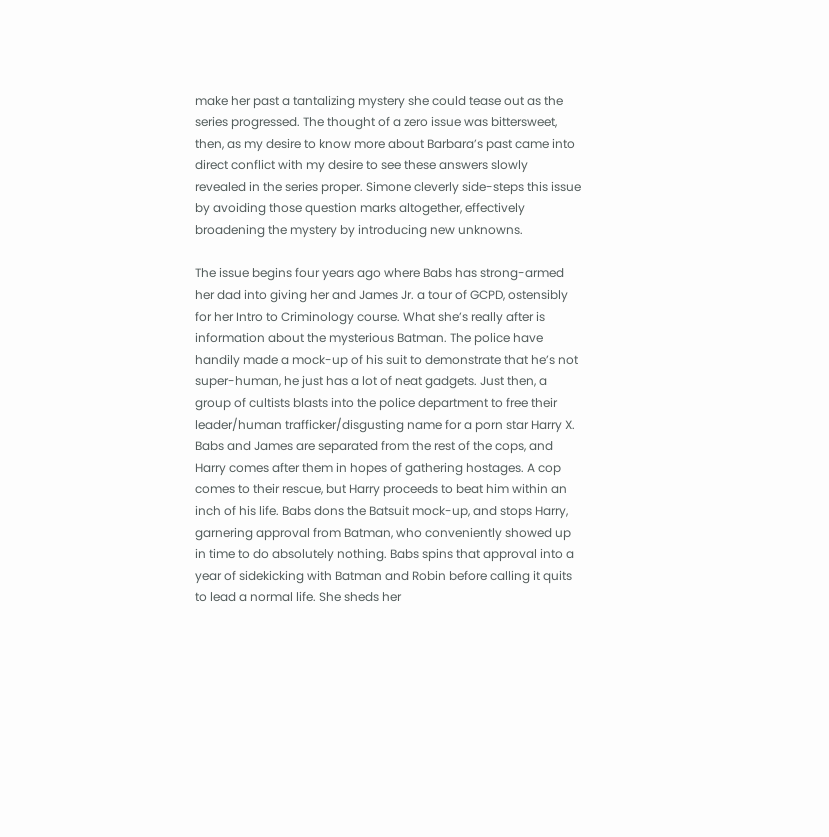make her past a tantalizing mystery she could tease out as the series progressed. The thought of a zero issue was bittersweet, then, as my desire to know more about Barbara’s past came into direct conflict with my desire to see these answers slowly revealed in the series proper. Simone cleverly side-steps this issue by avoiding those question marks altogether, effectively broadening the mystery by introducing new unknowns.

The issue begins four years ago where Babs has strong-armed her dad into giving her and James Jr. a tour of GCPD, ostensibly for her Intro to Criminology course. What she’s really after is information about the mysterious Batman. The police have handily made a mock-up of his suit to demonstrate that he’s not super-human, he just has a lot of neat gadgets. Just then, a group of cultists blasts into the police department to free their leader/human trafficker/disgusting name for a porn star Harry X. Babs and James are separated from the rest of the cops, and Harry comes after them in hopes of gathering hostages. A cop comes to their rescue, but Harry proceeds to beat him within an inch of his life. Babs dons the Batsuit mock-up, and stops Harry, garnering approval from Batman, who conveniently showed up in time to do absolutely nothing. Babs spins that approval into a year of sidekicking with Batman and Robin before calling it quits to lead a normal life. She sheds her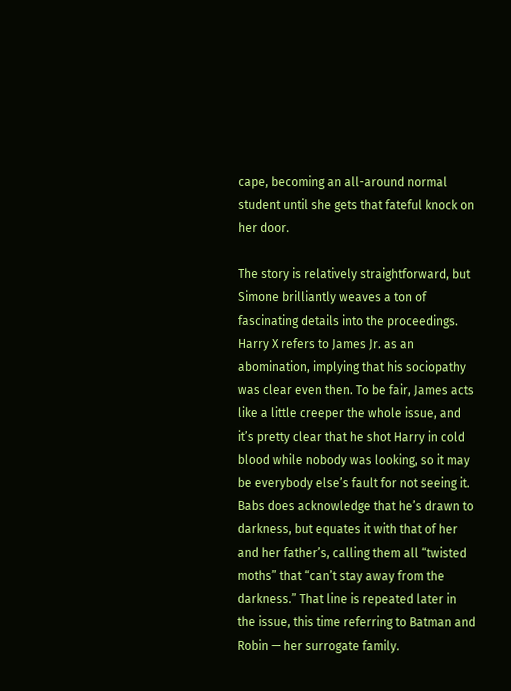cape, becoming an all-around normal student until she gets that fateful knock on her door.

The story is relatively straightforward, but Simone brilliantly weaves a ton of fascinating details into the proceedings. Harry X refers to James Jr. as an abomination, implying that his sociopathy was clear even then. To be fair, James acts like a little creeper the whole issue, and it’s pretty clear that he shot Harry in cold blood while nobody was looking, so it may be everybody else’s fault for not seeing it. Babs does acknowledge that he’s drawn to darkness, but equates it with that of her and her father’s, calling them all “twisted moths” that “can’t stay away from the darkness.” That line is repeated later in the issue, this time referring to Batman and Robin — her surrogate family.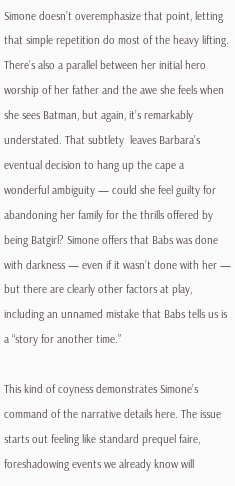Simone doesn’t overemphasize that point, letting that simple repetition do most of the heavy lifting. There’s also a parallel between her initial hero worship of her father and the awe she feels when she sees Batman, but again, it’s remarkably understated. That subtlety  leaves Barbara’s eventual decision to hang up the cape a wonderful ambiguity — could she feel guilty for abandoning her family for the thrills offered by being Batgirl? Simone offers that Babs was done with darkness — even if it wasn’t done with her — but there are clearly other factors at play, including an unnamed mistake that Babs tells us is a “story for another time.”

This kind of coyness demonstrates Simone’s command of the narrative details here. The issue starts out feeling like standard prequel faire, foreshadowing events we already know will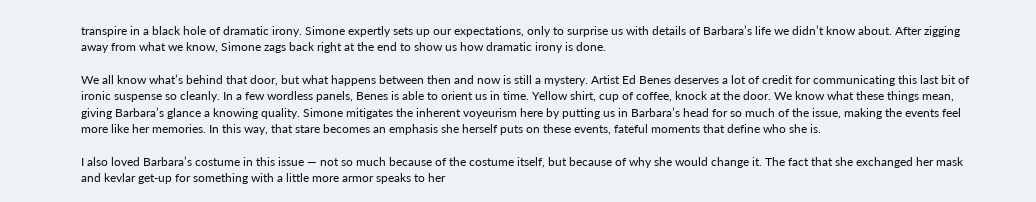transpire in a black hole of dramatic irony. Simone expertly sets up our expectations, only to surprise us with details of Barbara’s life we didn’t know about. After zigging away from what we know, Simone zags back right at the end to show us how dramatic irony is done.

We all know what’s behind that door, but what happens between then and now is still a mystery. Artist Ed Benes deserves a lot of credit for communicating this last bit of ironic suspense so cleanly. In a few wordless panels, Benes is able to orient us in time. Yellow shirt, cup of coffee, knock at the door. We know what these things mean, giving Barbara’s glance a knowing quality. Simone mitigates the inherent voyeurism here by putting us in Barbara’s head for so much of the issue, making the events feel more like her memories. In this way, that stare becomes an emphasis she herself puts on these events, fateful moments that define who she is.

I also loved Barbara’s costume in this issue — not so much because of the costume itself, but because of why she would change it. The fact that she exchanged her mask and kevlar get-up for something with a little more armor speaks to her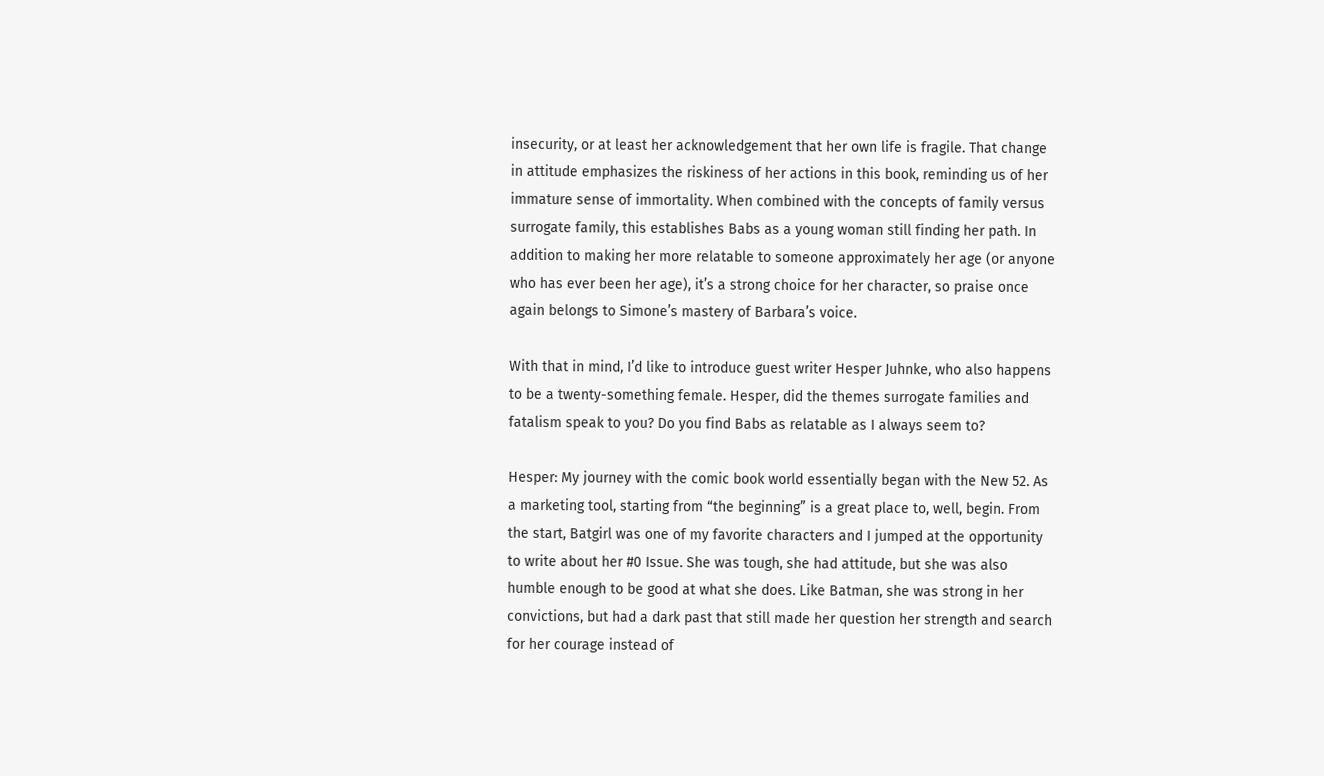insecurity, or at least her acknowledgement that her own life is fragile. That change in attitude emphasizes the riskiness of her actions in this book, reminding us of her immature sense of immortality. When combined with the concepts of family versus surrogate family, this establishes Babs as a young woman still finding her path. In addition to making her more relatable to someone approximately her age (or anyone who has ever been her age), it’s a strong choice for her character, so praise once again belongs to Simone’s mastery of Barbara’s voice.

With that in mind, I’d like to introduce guest writer Hesper Juhnke, who also happens to be a twenty-something female. Hesper, did the themes surrogate families and fatalism speak to you? Do you find Babs as relatable as I always seem to?

Hesper: My journey with the comic book world essentially began with the New 52. As a marketing tool, starting from “the beginning” is a great place to, well, begin. From the start, Batgirl was one of my favorite characters and I jumped at the opportunity to write about her #0 Issue. She was tough, she had attitude, but she was also humble enough to be good at what she does. Like Batman, she was strong in her convictions, but had a dark past that still made her question her strength and search for her courage instead of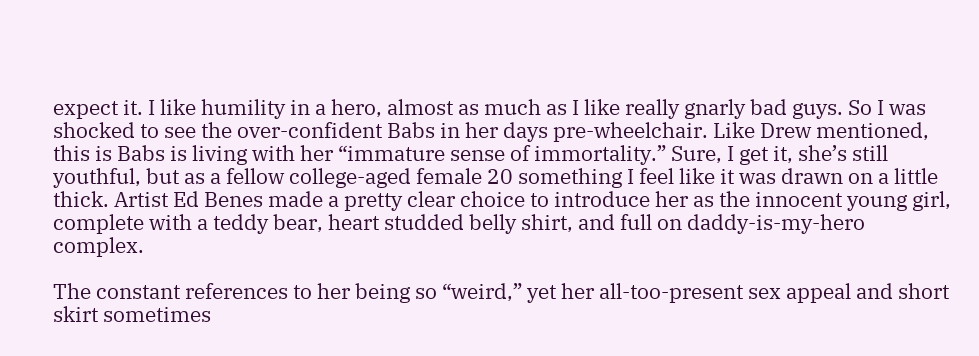expect it. I like humility in a hero, almost as much as I like really gnarly bad guys. So I was shocked to see the over-confident Babs in her days pre-wheelchair. Like Drew mentioned, this is Babs is living with her “immature sense of immortality.” Sure, I get it, she’s still youthful, but as a fellow college-aged female 20 something I feel like it was drawn on a little thick. Artist Ed Benes made a pretty clear choice to introduce her as the innocent young girl, complete with a teddy bear, heart studded belly shirt, and full on daddy-is-my-hero complex.

The constant references to her being so “weird,” yet her all-too-present sex appeal and short skirt sometimes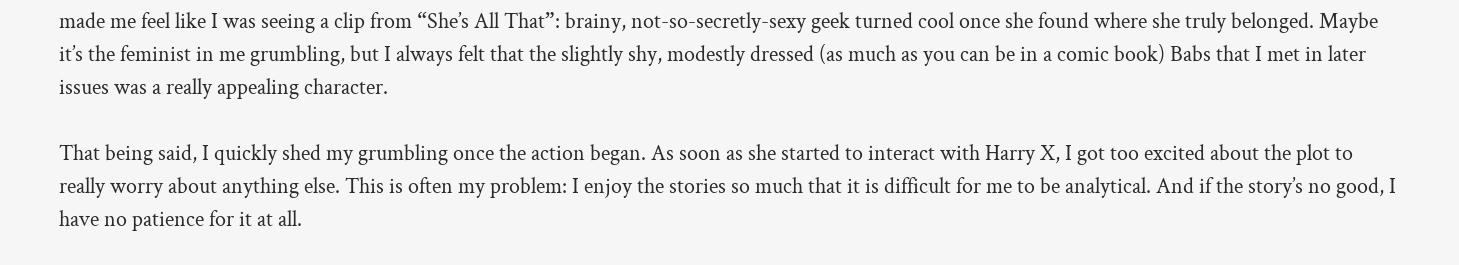made me feel like I was seeing a clip from “She’s All That”: brainy, not-so-secretly-sexy geek turned cool once she found where she truly belonged. Maybe it’s the feminist in me grumbling, but I always felt that the slightly shy, modestly dressed (as much as you can be in a comic book) Babs that I met in later issues was a really appealing character.

That being said, I quickly shed my grumbling once the action began. As soon as she started to interact with Harry X, I got too excited about the plot to really worry about anything else. This is often my problem: I enjoy the stories so much that it is difficult for me to be analytical. And if the story’s no good, I have no patience for it at all.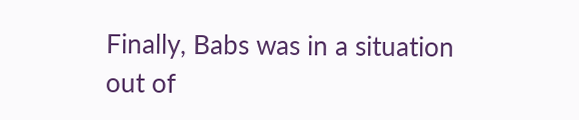Finally, Babs was in a situation out of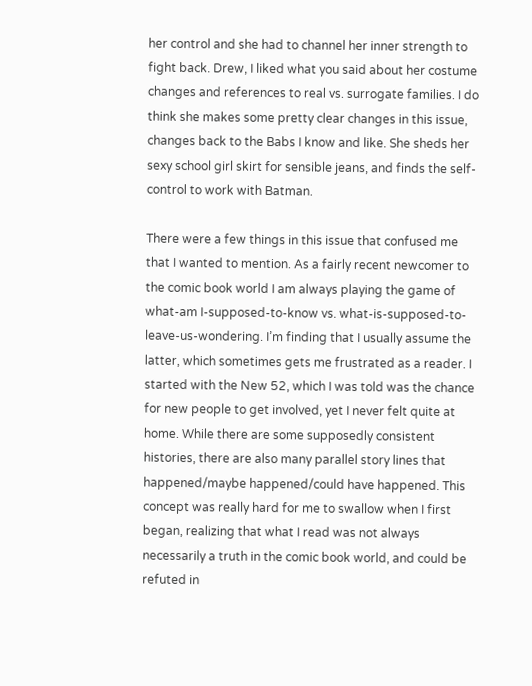her control and she had to channel her inner strength to fight back. Drew, I liked what you said about her costume changes and references to real vs. surrogate families. I do think she makes some pretty clear changes in this issue, changes back to the Babs I know and like. She sheds her sexy school girl skirt for sensible jeans, and finds the self-control to work with Batman.

There were a few things in this issue that confused me that I wanted to mention. As a fairly recent newcomer to the comic book world I am always playing the game of what-am I-supposed-to-know vs. what-is-supposed-to-leave-us-wondering. I’m finding that I usually assume the latter, which sometimes gets me frustrated as a reader. I started with the New 52, which I was told was the chance for new people to get involved, yet I never felt quite at home. While there are some supposedly consistent histories, there are also many parallel story lines that happened/maybe happened/could have happened. This concept was really hard for me to swallow when I first began, realizing that what I read was not always necessarily a truth in the comic book world, and could be refuted in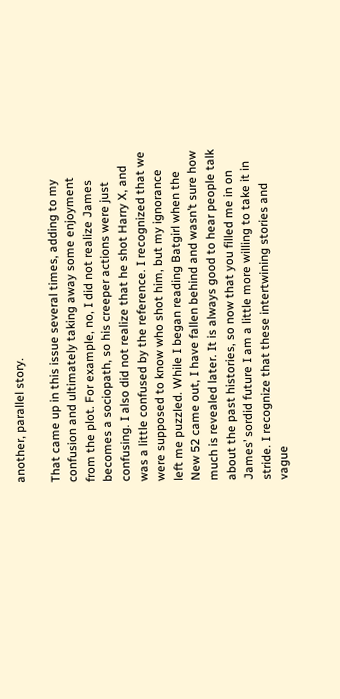another, parallel story.

That came up in this issue several times, adding to my confusion and ultimately taking away some enjoyment from the plot. For example, no, I did not realize James becomes a sociopath, so his creeper actions were just confusing. I also did not realize that he shot Harry X, and was a little confused by the reference. I recognized that we were supposed to know who shot him, but my ignorance left me puzzled. While I began reading Batgirl when the New 52 came out, I have fallen behind and wasn’t sure how much is revealed later. It is always good to hear people talk about the past histories, so now that you filled me in on James’ sordid future I am a little more willing to take it in stride. I recognize that these intertwining stories and vague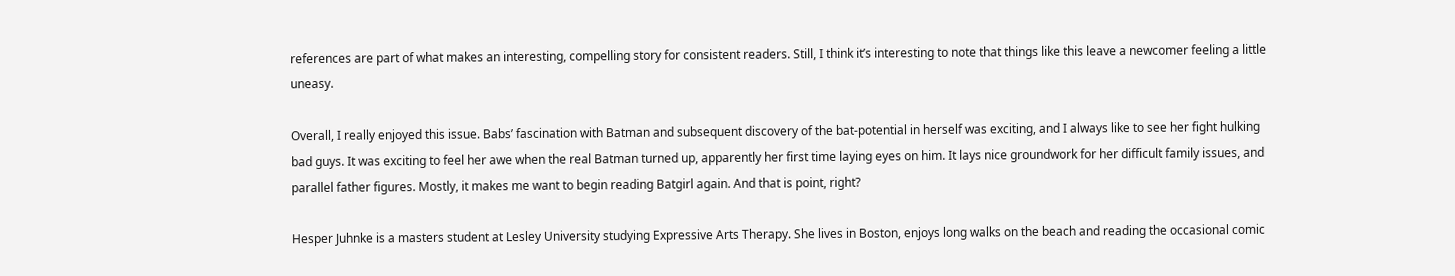references are part of what makes an interesting, compelling story for consistent readers. Still, I think it’s interesting to note that things like this leave a newcomer feeling a little uneasy.

Overall, I really enjoyed this issue. Babs’ fascination with Batman and subsequent discovery of the bat-potential in herself was exciting, and I always like to see her fight hulking bad guys. It was exciting to feel her awe when the real Batman turned up, apparently her first time laying eyes on him. It lays nice groundwork for her difficult family issues, and parallel father figures. Mostly, it makes me want to begin reading Batgirl again. And that is point, right?

Hesper Juhnke is a masters student at Lesley University studying Expressive Arts Therapy. She lives in Boston, enjoys long walks on the beach and reading the occasional comic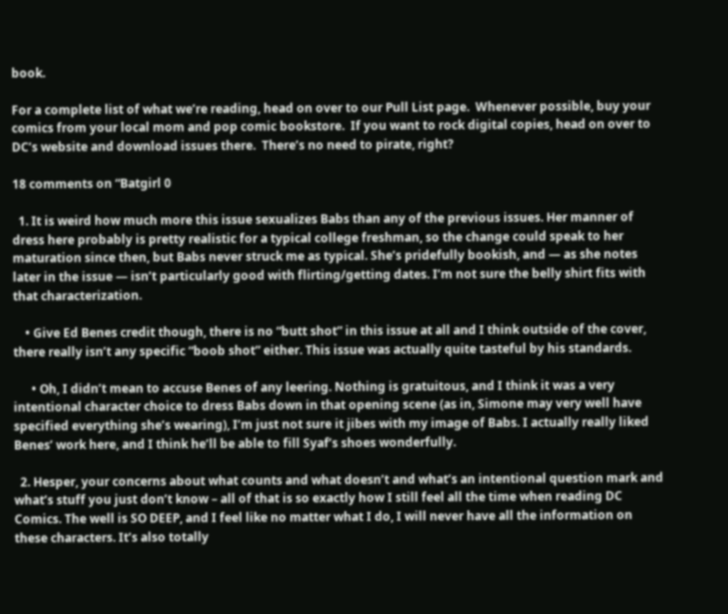book.

For a complete list of what we’re reading, head on over to our Pull List page.  Whenever possible, buy your comics from your local mom and pop comic bookstore.  If you want to rock digital copies, head on over to DC’s website and download issues there.  There’s no need to pirate, right?

18 comments on “Batgirl 0

  1. It is weird how much more this issue sexualizes Babs than any of the previous issues. Her manner of dress here probably is pretty realistic for a typical college freshman, so the change could speak to her maturation since then, but Babs never struck me as typical. She’s pridefully bookish, and — as she notes later in the issue — isn’t particularly good with flirting/getting dates. I’m not sure the belly shirt fits with that characterization.

    • Give Ed Benes credit though, there is no “butt shot” in this issue at all and I think outside of the cover, there really isn’t any specific “boob shot” either. This issue was actually quite tasteful by his standards.

      • Oh, I didn’t mean to accuse Benes of any leering. Nothing is gratuitous, and I think it was a very intentional character choice to dress Babs down in that opening scene (as in, Simone may very well have specified everything she’s wearing), I’m just not sure it jibes with my image of Babs. I actually really liked Benes’ work here, and I think he’ll be able to fill Syaf’s shoes wonderfully.

  2. Hesper, your concerns about what counts and what doesn’t and what’s an intentional question mark and what’s stuff you just don’t know – all of that is so exactly how I still feel all the time when reading DC Comics. The well is SO DEEP, and I feel like no matter what I do, I will never have all the information on these characters. It’s also totally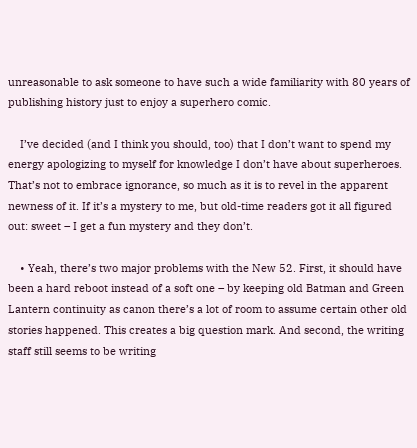unreasonable to ask someone to have such a wide familiarity with 80 years of publishing history just to enjoy a superhero comic.

    I’ve decided (and I think you should, too) that I don’t want to spend my energy apologizing to myself for knowledge I don’t have about superheroes. That’s not to embrace ignorance, so much as it is to revel in the apparent newness of it. If it’s a mystery to me, but old-time readers got it all figured out: sweet – I get a fun mystery and they don’t.

    • Yeah, there’s two major problems with the New 52. First, it should have been a hard reboot instead of a soft one – by keeping old Batman and Green Lantern continuity as canon there’s a lot of room to assume certain other old stories happened. This creates a big question mark. And second, the writing staff still seems to be writing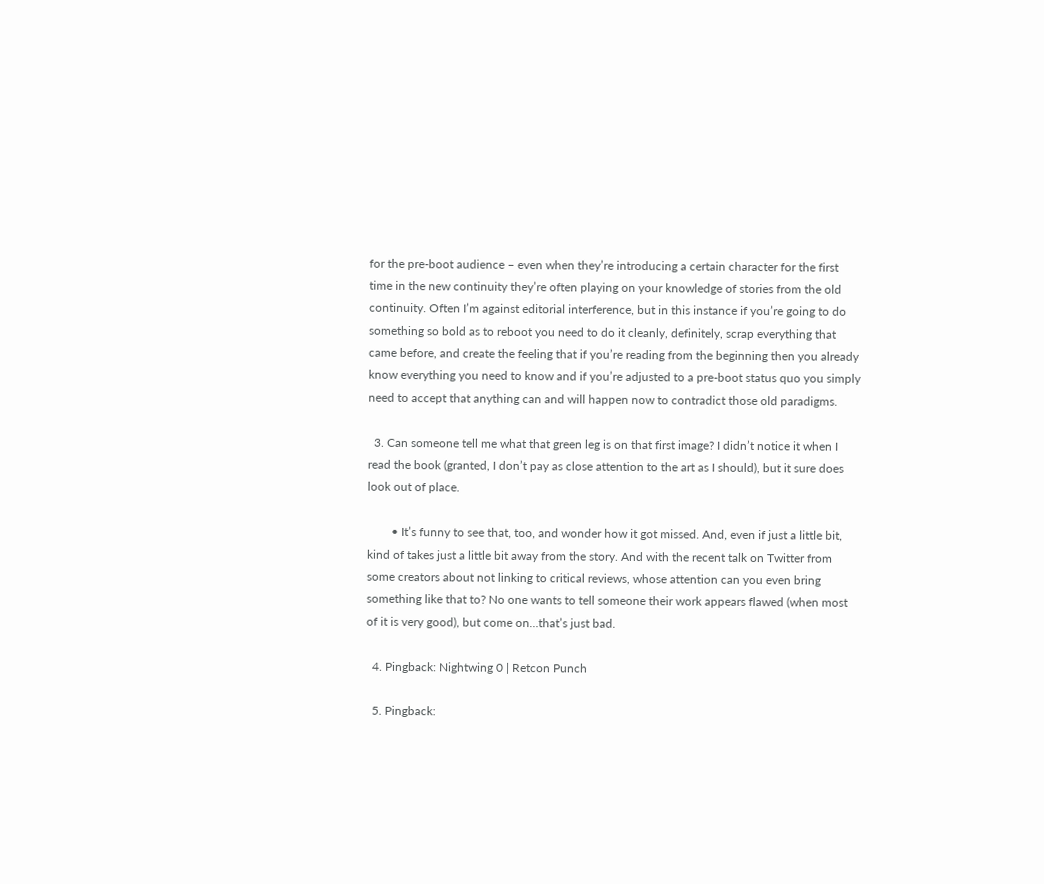for the pre-boot audience – even when they’re introducing a certain character for the first time in the new continuity they’re often playing on your knowledge of stories from the old continuity. Often I’m against editorial interference, but in this instance if you’re going to do something so bold as to reboot you need to do it cleanly, definitely, scrap everything that came before, and create the feeling that if you’re reading from the beginning then you already know everything you need to know and if you’re adjusted to a pre-boot status quo you simply need to accept that anything can and will happen now to contradict those old paradigms.

  3. Can someone tell me what that green leg is on that first image? I didn’t notice it when I read the book (granted, I don’t pay as close attention to the art as I should), but it sure does look out of place.

        • It’s funny to see that, too, and wonder how it got missed. And, even if just a little bit, kind of takes just a little bit away from the story. And with the recent talk on Twitter from some creators about not linking to critical reviews, whose attention can you even bring something like that to? No one wants to tell someone their work appears flawed (when most of it is very good), but come on…that’s just bad.

  4. Pingback: Nightwing 0 | Retcon Punch

  5. Pingback: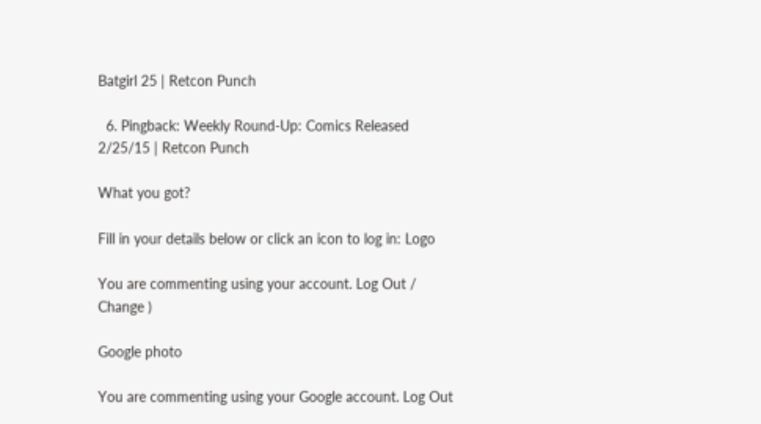Batgirl 25 | Retcon Punch

  6. Pingback: Weekly Round-Up: Comics Released 2/25/15 | Retcon Punch

What you got?

Fill in your details below or click an icon to log in: Logo

You are commenting using your account. Log Out /  Change )

Google photo

You are commenting using your Google account. Log Out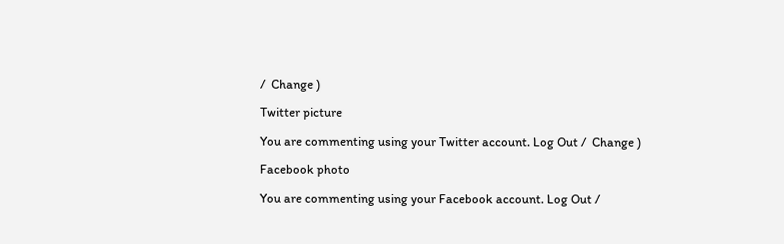/  Change )

Twitter picture

You are commenting using your Twitter account. Log Out /  Change )

Facebook photo

You are commenting using your Facebook account. Log Out /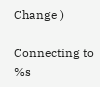Change )

Connecting to %s